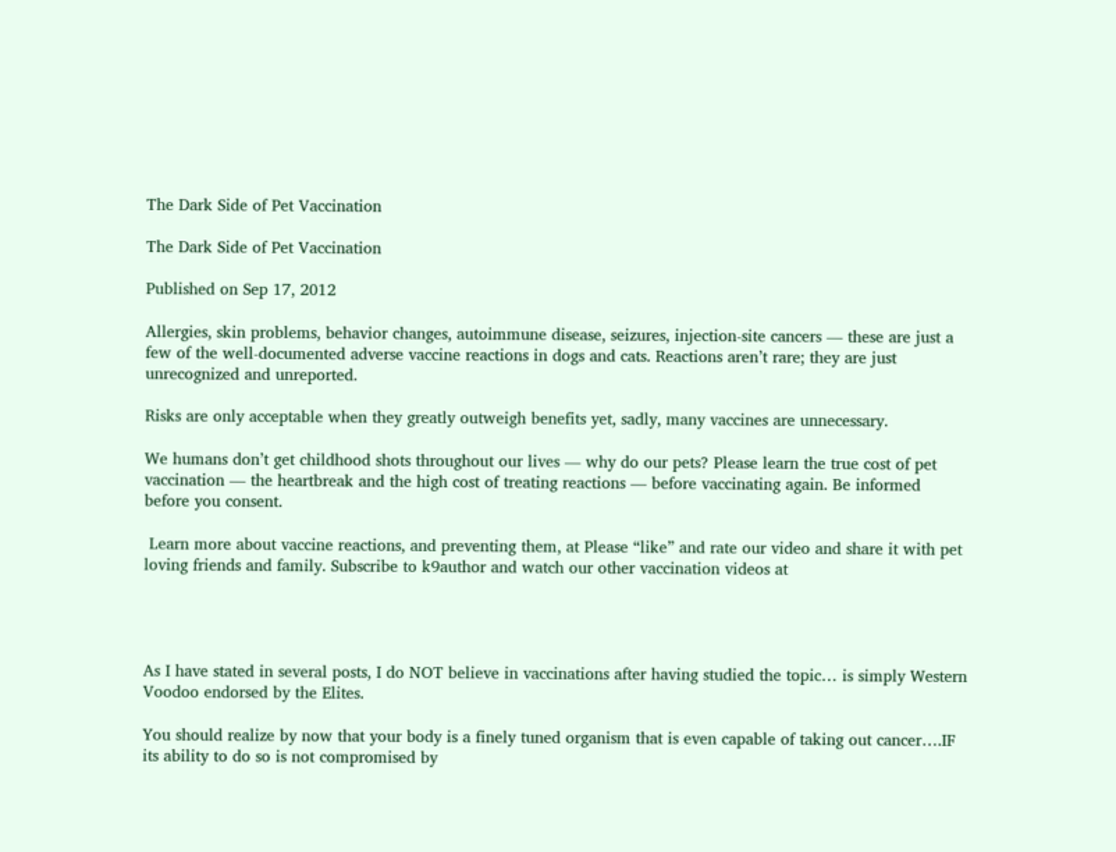The Dark Side of Pet Vaccination

The Dark Side of Pet Vaccination

Published on Sep 17, 2012

Allergies, skin problems, behavior changes, autoimmune disease, seizures, injection-site cancers — these are just a few of the well-documented adverse vaccine reactions in dogs and cats. Reactions aren’t rare; they are just unrecognized and unreported.

Risks are only acceptable when they greatly outweigh benefits yet, sadly, many vaccines are unnecessary.

We humans don’t get childhood shots throughout our lives — why do our pets? Please learn the true cost of pet vaccination — the heartbreak and the high cost of treating reactions — before vaccinating again. Be informed before you consent.

 Learn more about vaccine reactions, and preventing them, at Please “like” and rate our video and share it with pet loving friends and family. Subscribe to k9author and watch our other vaccination videos at




As I have stated in several posts, I do NOT believe in vaccinations after having studied the topic… is simply Western Voodoo endorsed by the Elites.

You should realize by now that your body is a finely tuned organism that is even capable of taking out cancer….IF its ability to do so is not compromised by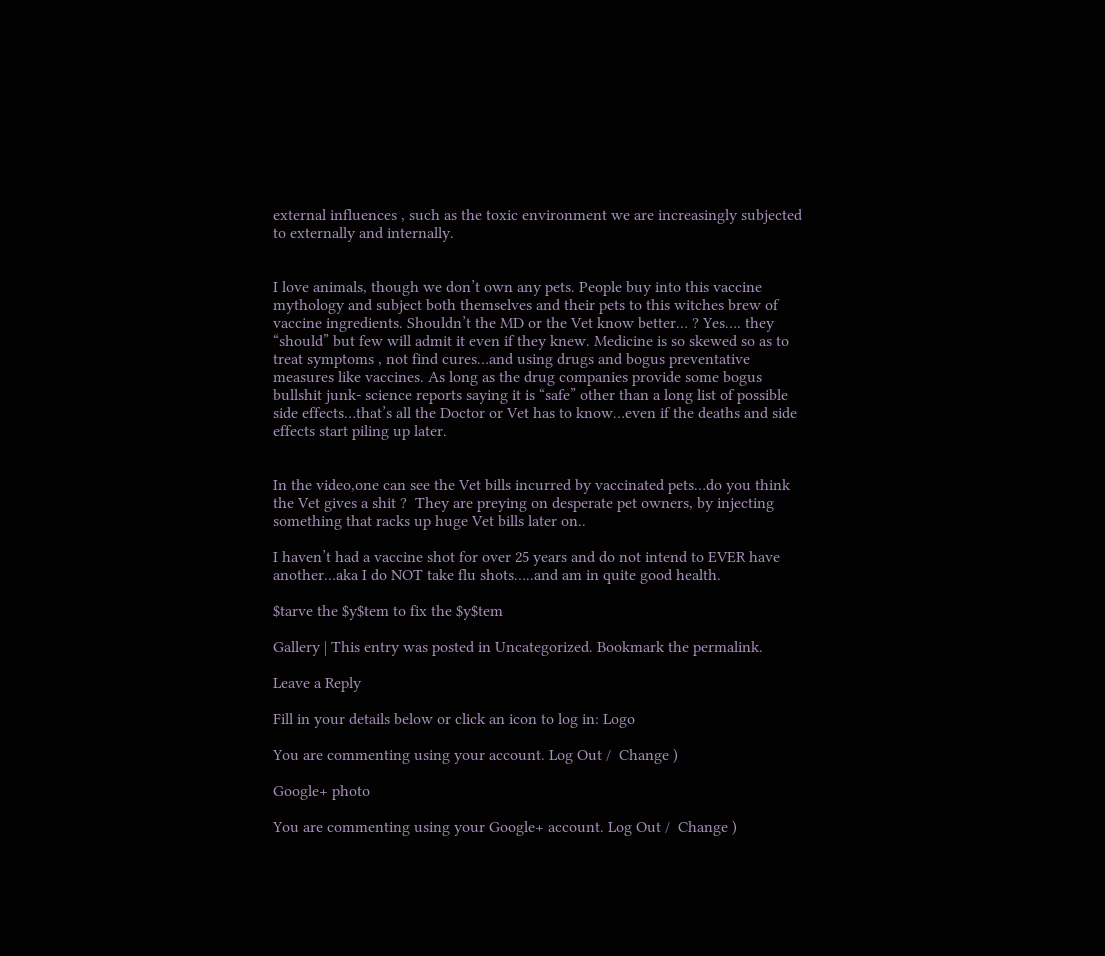external influences , such as the toxic environment we are increasingly subjected to externally and internally.


I love animals, though we don’t own any pets. People buy into this vaccine mythology and subject both themselves and their pets to this witches brew of vaccine ingredients. Shouldn’t the MD or the Vet know better… ? Yes…. they “should” but few will admit it even if they knew. Medicine is so skewed so as to treat symptoms , not find cures…and using drugs and bogus preventative measures like vaccines. As long as the drug companies provide some bogus bullshit junk- science reports saying it is “safe” other than a long list of possible side effects…that’s all the Doctor or Vet has to know…even if the deaths and side effects start piling up later.


In the video,one can see the Vet bills incurred by vaccinated pets…do you think the Vet gives a shit ?  They are preying on desperate pet owners, by injecting something that racks up huge Vet bills later on..

I haven’t had a vaccine shot for over 25 years and do not intend to EVER have another…aka I do NOT take flu shots…..and am in quite good health.

$tarve the $y$tem to fix the $y$tem

Gallery | This entry was posted in Uncategorized. Bookmark the permalink.

Leave a Reply

Fill in your details below or click an icon to log in: Logo

You are commenting using your account. Log Out /  Change )

Google+ photo

You are commenting using your Google+ account. Log Out /  Change )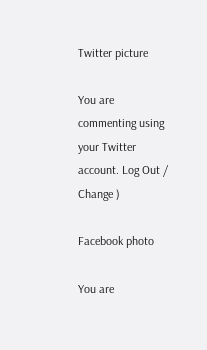Twitter picture

You are commenting using your Twitter account. Log Out /  Change )

Facebook photo

You are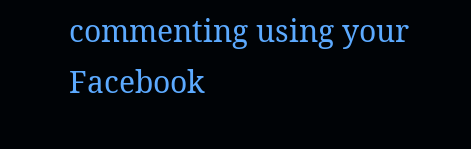commenting using your Facebook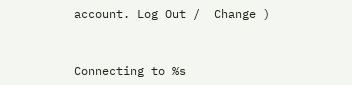account. Log Out /  Change )


Connecting to %s